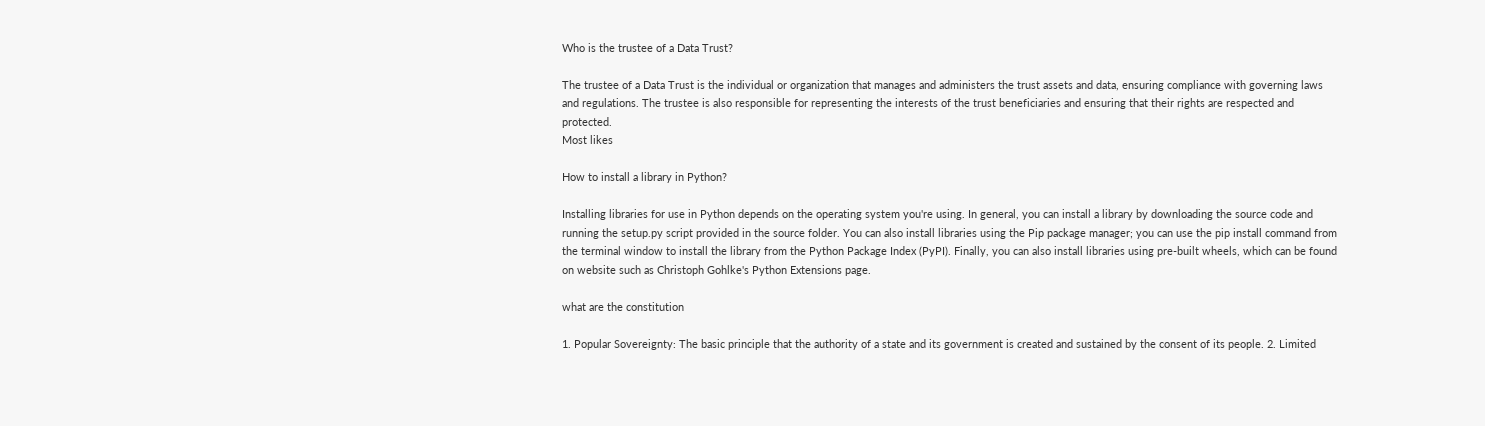Who is the trustee of a Data Trust?

The trustee of a Data Trust is the individual or organization that manages and administers the trust assets and data, ensuring compliance with governing laws and regulations. The trustee is also responsible for representing the interests of the trust beneficiaries and ensuring that their rights are respected and protected.
Most likes

How to install a library in Python?

Installing libraries for use in Python depends on the operating system you're using. In general, you can install a library by downloading the source code and running the setup.py script provided in the source folder. You can also install libraries using the Pip package manager; you can use the pip install command from the terminal window to install the library from the Python Package Index (PyPI). Finally, you can also install libraries using pre-built wheels, which can be found on website such as Christoph Gohlke's Python Extensions page.

what are the constitution

1. Popular Sovereignty: The basic principle that the authority of a state and its government is created and sustained by the consent of its people. 2. Limited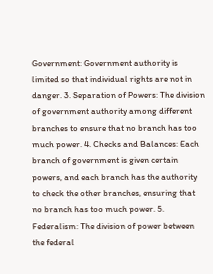Government: Government authority is limited so that individual rights are not in danger. 3. Separation of Powers: The division of government authority among different branches to ensure that no branch has too much power. 4. Checks and Balances: Each branch of government is given certain powers, and each branch has the authority to check the other branches, ensuring that no branch has too much power. 5. Federalism: The division of power between the federal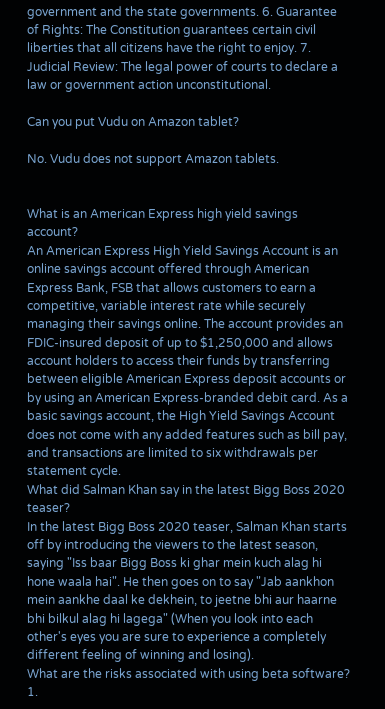government and the state governments. 6. Guarantee of Rights: The Constitution guarantees certain civil liberties that all citizens have the right to enjoy. 7. Judicial Review: The legal power of courts to declare a law or government action unconstitutional.

Can you put Vudu on Amazon tablet?

No. Vudu does not support Amazon tablets.


What is an American Express high yield savings account?
An American Express High Yield Savings Account is an online savings account offered through American Express Bank, FSB that allows customers to earn a competitive, variable interest rate while securely managing their savings online. The account provides an FDIC-insured deposit of up to $1,250,000 and allows account holders to access their funds by transferring between eligible American Express deposit accounts or by using an American Express-branded debit card. As a basic savings account, the High Yield Savings Account does not come with any added features such as bill pay, and transactions are limited to six withdrawals per statement cycle.
What did Salman Khan say in the latest Bigg Boss 2020 teaser?
In the latest Bigg Boss 2020 teaser, Salman Khan starts off by introducing the viewers to the latest season, saying "Iss baar Bigg Boss ki ghar mein kuch alag hi hone waala hai". He then goes on to say "Jab aankhon mein aankhe daal ke dekhein, to jeetne bhi aur haarne bhi bilkul alag hi lagega" (When you look into each other's eyes you are sure to experience a completely different feeling of winning and losing).
What are the risks associated with using beta software?
1.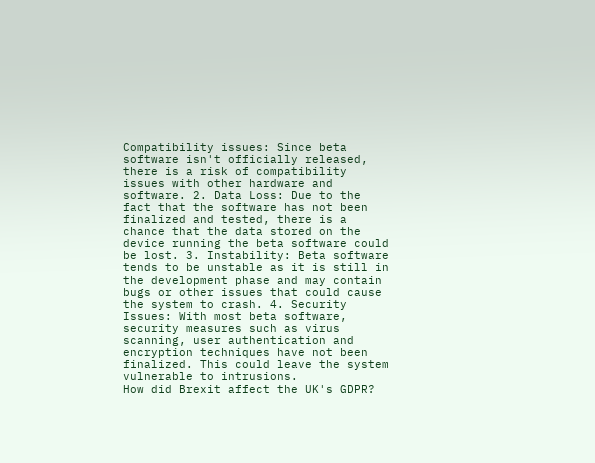Compatibility issues: Since beta software isn't officially released, there is a risk of compatibility issues with other hardware and software. 2. Data Loss: Due to the fact that the software has not been finalized and tested, there is a chance that the data stored on the device running the beta software could be lost. 3. Instability: Beta software tends to be unstable as it is still in the development phase and may contain bugs or other issues that could cause the system to crash. 4. Security Issues: With most beta software, security measures such as virus scanning, user authentication and encryption techniques have not been finalized. This could leave the system vulnerable to intrusions.
How did Brexit affect the UK's GDPR?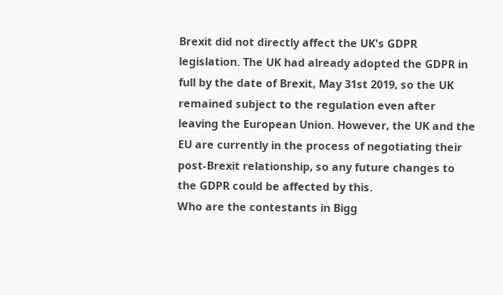Brexit did not directly affect the UK's GDPR legislation. The UK had already adopted the GDPR in full by the date of Brexit, May 31st 2019, so the UK remained subject to the regulation even after leaving the European Union. However, the UK and the EU are currently in the process of negotiating their post-Brexit relationship, so any future changes to the GDPR could be affected by this.
Who are the contestants in Bigg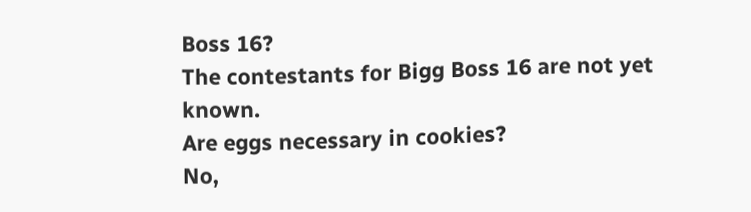Boss 16?
The contestants for Bigg Boss 16 are not yet known.
Are eggs necessary in cookies?
No,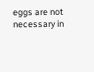eggs are not necessary in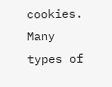cookies. Many types of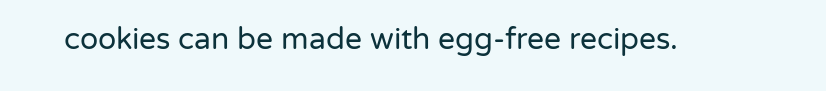cookies can be made with egg-free recipes.